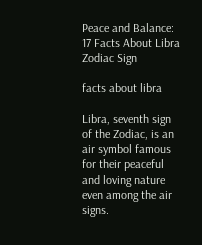Peace and Balance: 17 Facts About Libra Zodiac Sign

facts about libra

Libra, seventh sign of the Zodiac, is an air symbol famous for their peaceful and loving nature even among the air signs.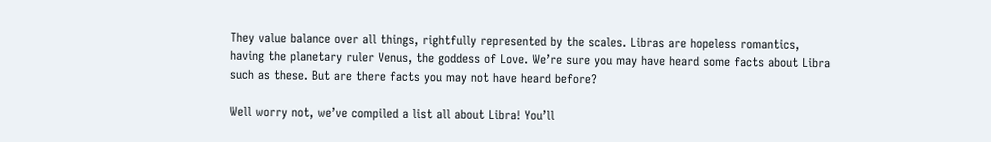They value balance over all things, rightfully represented by the scales. Libras are hopeless romantics, having the planetary ruler Venus, the goddess of Love. We’re sure you may have heard some facts about Libra such as these. But are there facts you may not have heard before?

Well worry not, we’ve compiled a list all about Libra! You’ll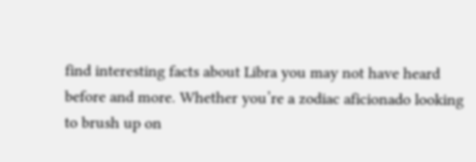find interesting facts about Libra you may not have heard before and more. Whether you’re a zodiac aficionado looking to brush up on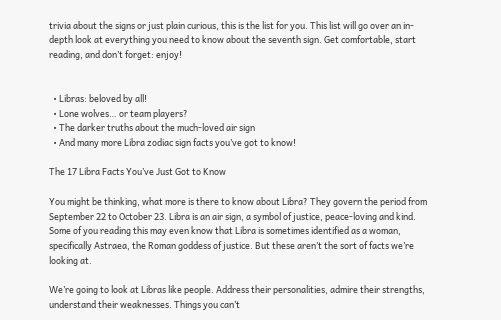trivia about the signs or just plain curious, this is the list for you. This list will go over an in-depth look at everything you need to know about the seventh sign. Get comfortable, start reading, and don’t forget: enjoy!


  • Libras: beloved by all!
  • Lone wolves… or team players?
  • The darker truths about the much-loved air sign
  • And many more Libra zodiac sign facts you’ve got to know!

The 17 Libra Facts You’ve Just Got to Know

You might be thinking, what more is there to know about Libra? They govern the period from September 22 to October 23. Libra is an air sign, a symbol of justice, peace-loving and kind. Some of you reading this may even know that Libra is sometimes identified as a woman, specifically Astraea, the Roman goddess of justice. But these aren’t the sort of facts we’re looking at.

We’re going to look at Libras like people. Address their personalities, admire their strengths, understand their weaknesses. Things you can’t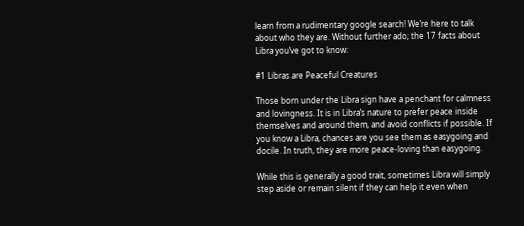learn from a rudimentary google search! We’re here to talk about who they are. Without further ado; the 17 facts about Libra you’ve got to know:

#1 Libras are Peaceful Creatures

Those born under the Libra sign have a penchant for calmness and lovingness. It is in Libra’s nature to prefer peace inside themselves and around them, and avoid conflicts if possible. If you know a Libra, chances are you see them as easygoing and docile. In truth, they are more peace-loving than easygoing.

While this is generally a good trait, sometimes Libra will simply step aside or remain silent if they can help it even when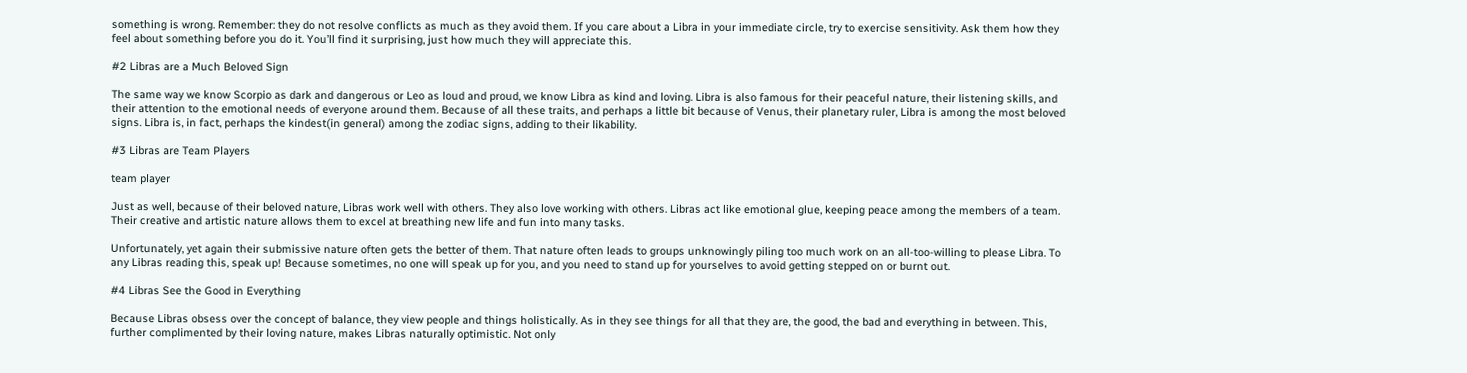something is wrong. Remember: they do not resolve conflicts as much as they avoid them. If you care about a Libra in your immediate circle, try to exercise sensitivity. Ask them how they feel about something before you do it. You’ll find it surprising, just how much they will appreciate this.

#2 Libras are a Much Beloved Sign

The same way we know Scorpio as dark and dangerous or Leo as loud and proud, we know Libra as kind and loving. Libra is also famous for their peaceful nature, their listening skills, and their attention to the emotional needs of everyone around them. Because of all these traits, and perhaps a little bit because of Venus, their planetary ruler, Libra is among the most beloved signs. Libra is, in fact, perhaps the kindest(in general) among the zodiac signs, adding to their likability.

#3 Libras are Team Players

team player

Just as well, because of their beloved nature, Libras work well with others. They also love working with others. Libras act like emotional glue, keeping peace among the members of a team. Their creative and artistic nature allows them to excel at breathing new life and fun into many tasks.

Unfortunately, yet again their submissive nature often gets the better of them. That nature often leads to groups unknowingly piling too much work on an all-too-willing to please Libra. To any Libras reading this, speak up! Because sometimes, no one will speak up for you, and you need to stand up for yourselves to avoid getting stepped on or burnt out.

#4 Libras See the Good in Everything

Because Libras obsess over the concept of balance, they view people and things holistically. As in they see things for all that they are, the good, the bad and everything in between. This, further complimented by their loving nature, makes Libras naturally optimistic. Not only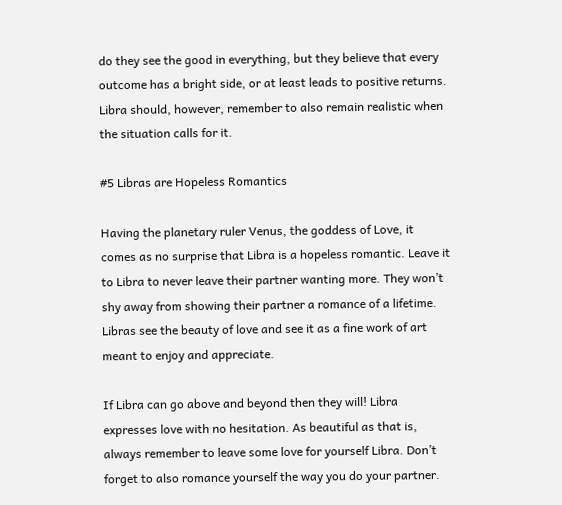do they see the good in everything, but they believe that every outcome has a bright side, or at least leads to positive returns. Libra should, however, remember to also remain realistic when the situation calls for it.

#5 Libras are Hopeless Romantics

Having the planetary ruler Venus, the goddess of Love, it comes as no surprise that Libra is a hopeless romantic. Leave it to Libra to never leave their partner wanting more. They won’t shy away from showing their partner a romance of a lifetime. Libras see the beauty of love and see it as a fine work of art meant to enjoy and appreciate.

If Libra can go above and beyond then they will! Libra expresses love with no hesitation. As beautiful as that is, always remember to leave some love for yourself Libra. Don’t forget to also romance yourself the way you do your partner.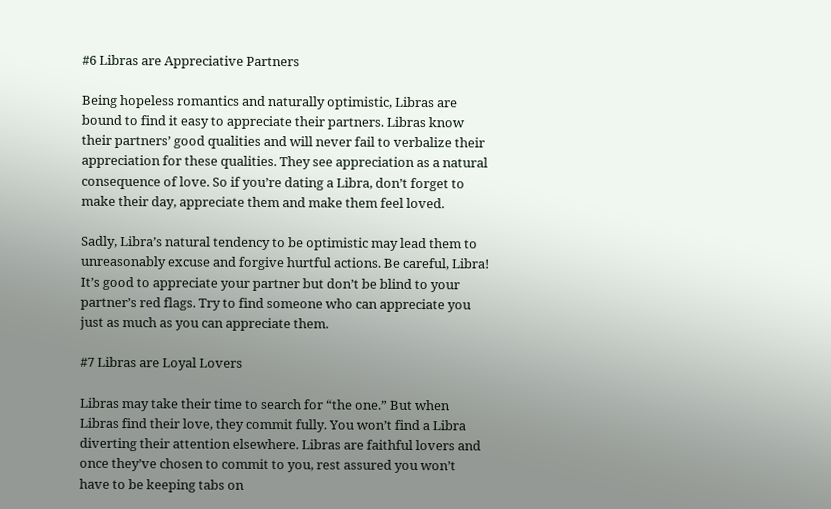#6 Libras are Appreciative Partners

Being hopeless romantics and naturally optimistic, Libras are bound to find it easy to appreciate their partners. Libras know their partners’ good qualities and will never fail to verbalize their appreciation for these qualities. They see appreciation as a natural consequence of love. So if you’re dating a Libra, don’t forget to make their day, appreciate them and make them feel loved.

Sadly, Libra’s natural tendency to be optimistic may lead them to unreasonably excuse and forgive hurtful actions. Be careful, Libra! It’s good to appreciate your partner but don’t be blind to your partner’s red flags. Try to find someone who can appreciate you just as much as you can appreciate them.

#7 Libras are Loyal Lovers

Libras may take their time to search for “the one.” But when Libras find their love, they commit fully. You won’t find a Libra diverting their attention elsewhere. Libras are faithful lovers and once they’ve chosen to commit to you, rest assured you won’t have to be keeping tabs on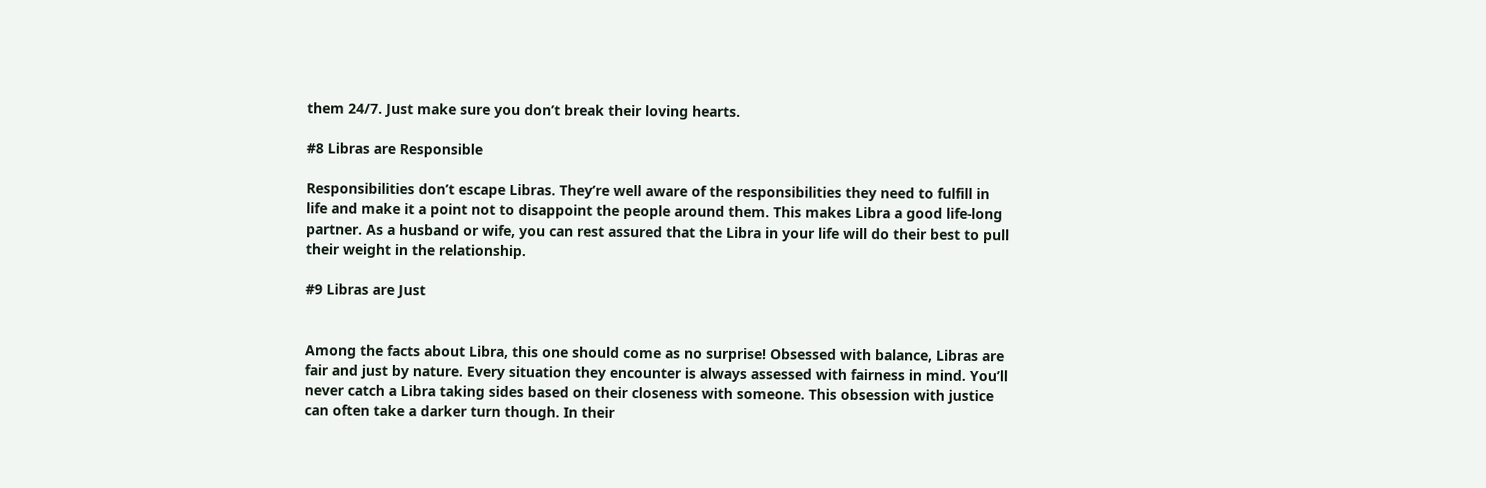them 24/7. Just make sure you don’t break their loving hearts.

#8 Libras are Responsible

Responsibilities don’t escape Libras. They’re well aware of the responsibilities they need to fulfill in life and make it a point not to disappoint the people around them. This makes Libra a good life-long partner. As a husband or wife, you can rest assured that the Libra in your life will do their best to pull their weight in the relationship.

#9 Libras are Just


Among the facts about Libra, this one should come as no surprise! Obsessed with balance, Libras are fair and just by nature. Every situation they encounter is always assessed with fairness in mind. You’ll never catch a Libra taking sides based on their closeness with someone. This obsession with justice can often take a darker turn though. In their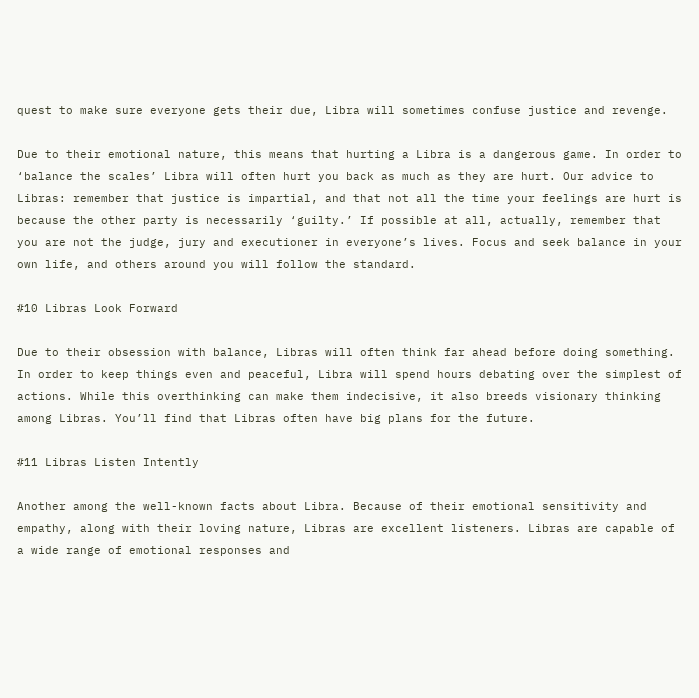quest to make sure everyone gets their due, Libra will sometimes confuse justice and revenge.

Due to their emotional nature, this means that hurting a Libra is a dangerous game. In order to ‘balance the scales’ Libra will often hurt you back as much as they are hurt. Our advice to Libras: remember that justice is impartial, and that not all the time your feelings are hurt is because the other party is necessarily ‘guilty.’ If possible at all, actually, remember that you are not the judge, jury and executioner in everyone’s lives. Focus and seek balance in your own life, and others around you will follow the standard.

#10 Libras Look Forward

Due to their obsession with balance, Libras will often think far ahead before doing something. In order to keep things even and peaceful, Libra will spend hours debating over the simplest of actions. While this overthinking can make them indecisive, it also breeds visionary thinking among Libras. You’ll find that Libras often have big plans for the future.

#11 Libras Listen Intently

Another among the well-known facts about Libra. Because of their emotional sensitivity and empathy, along with their loving nature, Libras are excellent listeners. Libras are capable of a wide range of emotional responses and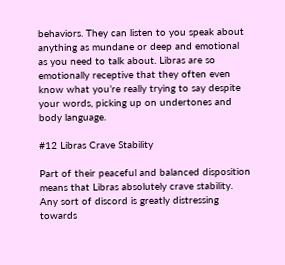behaviors. They can listen to you speak about anything as mundane or deep and emotional as you need to talk about. Libras are so emotionally receptive that they often even know what you’re really trying to say despite your words, picking up on undertones and body language.

#12 Libras Crave Stability

Part of their peaceful and balanced disposition means that Libras absolutely crave stability. Any sort of discord is greatly distressing towards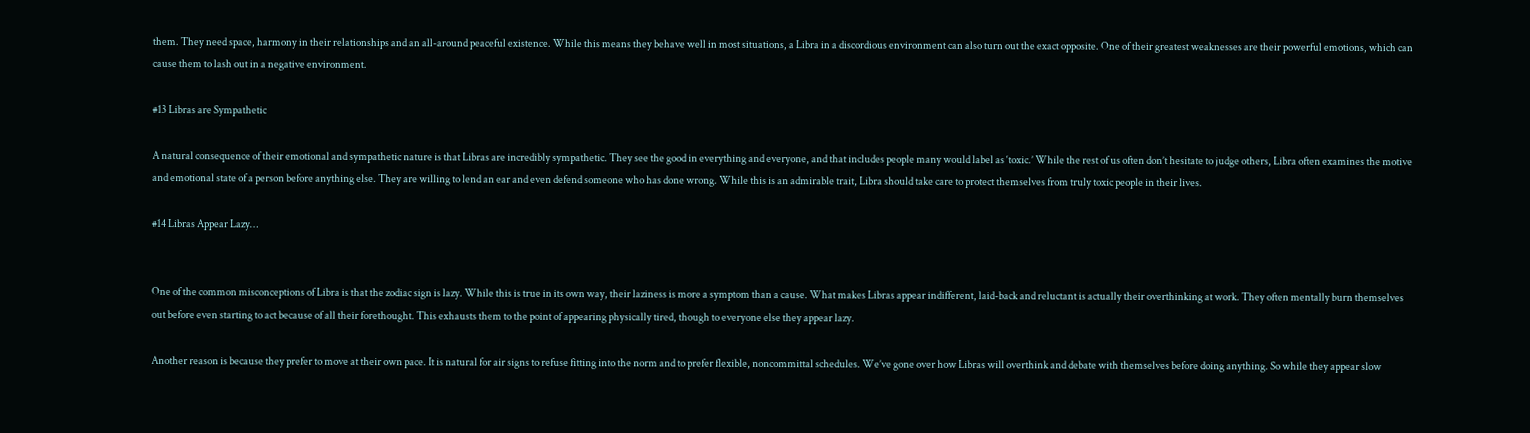them. They need space, harmony in their relationships and an all-around peaceful existence. While this means they behave well in most situations, a Libra in a discordious environment can also turn out the exact opposite. One of their greatest weaknesses are their powerful emotions, which can cause them to lash out in a negative environment.

#13 Libras are Sympathetic

A natural consequence of their emotional and sympathetic nature is that Libras are incredibly sympathetic. They see the good in everything and everyone, and that includes people many would label as ‘toxic.’ While the rest of us often don’t hesitate to judge others, Libra often examines the motive and emotional state of a person before anything else. They are willing to lend an ear and even defend someone who has done wrong. While this is an admirable trait, Libra should take care to protect themselves from truly toxic people in their lives.

#14 Libras Appear Lazy…


One of the common misconceptions of Libra is that the zodiac sign is lazy. While this is true in its own way, their laziness is more a symptom than a cause. What makes Libras appear indifferent, laid-back and reluctant is actually their overthinking at work. They often mentally burn themselves out before even starting to act because of all their forethought. This exhausts them to the point of appearing physically tired, though to everyone else they appear lazy.

Another reason is because they prefer to move at their own pace. It is natural for air signs to refuse fitting into the norm and to prefer flexible, noncommittal schedules. We’ve gone over how Libras will overthink and debate with themselves before doing anything. So while they appear slow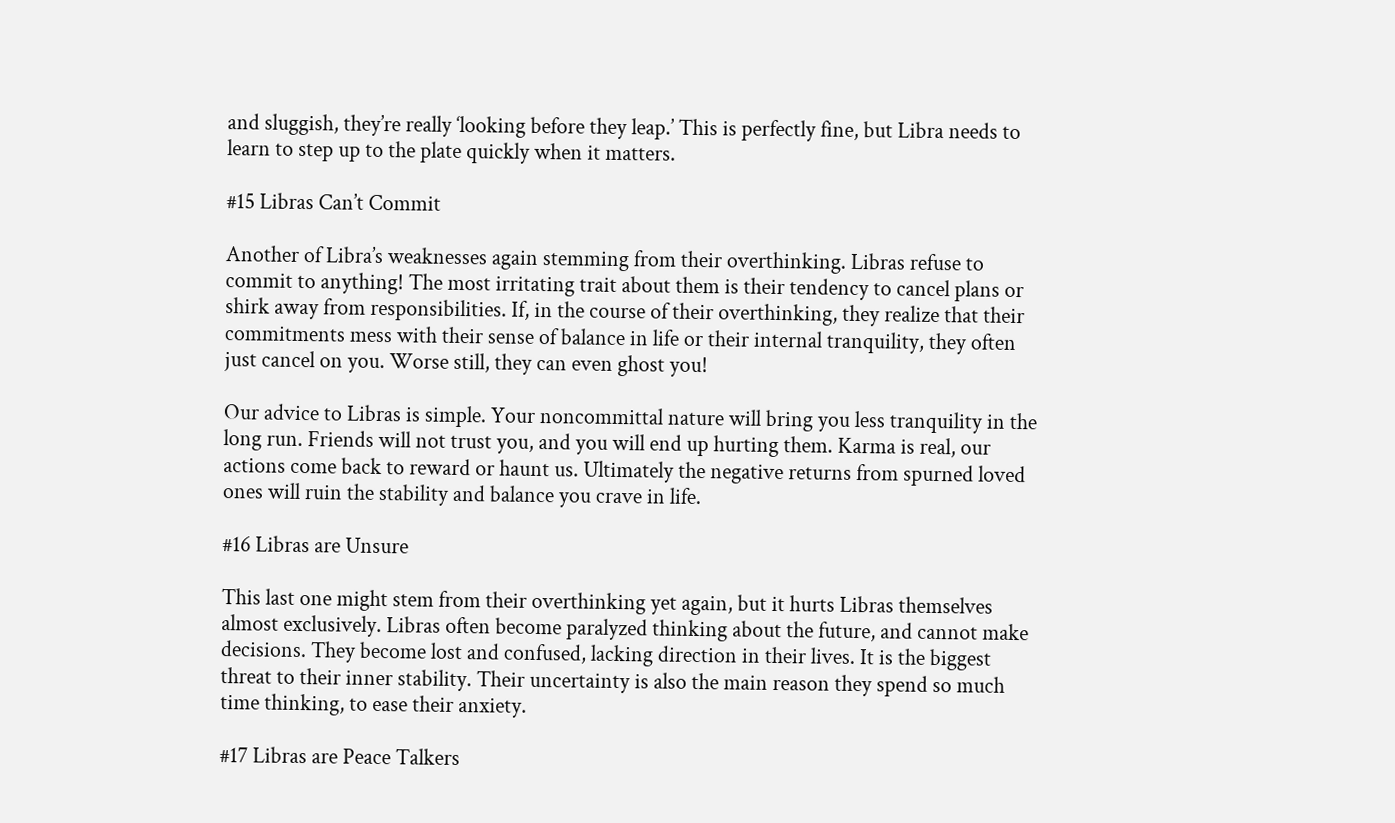and sluggish, they’re really ‘looking before they leap.’ This is perfectly fine, but Libra needs to learn to step up to the plate quickly when it matters.

#15 Libras Can’t Commit

Another of Libra’s weaknesses again stemming from their overthinking. Libras refuse to commit to anything! The most irritating trait about them is their tendency to cancel plans or shirk away from responsibilities. If, in the course of their overthinking, they realize that their commitments mess with their sense of balance in life or their internal tranquility, they often just cancel on you. Worse still, they can even ghost you!

Our advice to Libras is simple. Your noncommittal nature will bring you less tranquility in the long run. Friends will not trust you, and you will end up hurting them. Karma is real, our actions come back to reward or haunt us. Ultimately the negative returns from spurned loved ones will ruin the stability and balance you crave in life.

#16 Libras are Unsure

This last one might stem from their overthinking yet again, but it hurts Libras themselves almost exclusively. Libras often become paralyzed thinking about the future, and cannot make decisions. They become lost and confused, lacking direction in their lives. It is the biggest threat to their inner stability. Their uncertainty is also the main reason they spend so much time thinking, to ease their anxiety.

#17 Libras are Peace Talkers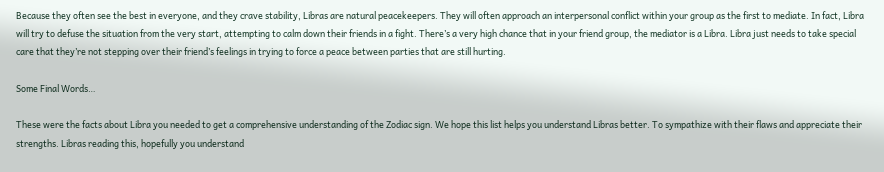Because they often see the best in everyone, and they crave stability, Libras are natural peacekeepers. They will often approach an interpersonal conflict within your group as the first to mediate. In fact, Libra will try to defuse the situation from the very start, attempting to calm down their friends in a fight. There’s a very high chance that in your friend group, the mediator is a Libra. Libra just needs to take special care that they’re not stepping over their friend’s feelings in trying to force a peace between parties that are still hurting.

Some Final Words…

These were the facts about Libra you needed to get a comprehensive understanding of the Zodiac sign. We hope this list helps you understand Libras better. To sympathize with their flaws and appreciate their strengths. Libras reading this, hopefully you understand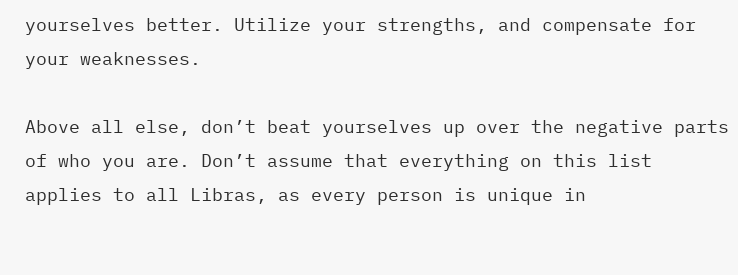yourselves better. Utilize your strengths, and compensate for your weaknesses.

Above all else, don’t beat yourselves up over the negative parts of who you are. Don’t assume that everything on this list applies to all Libras, as every person is unique in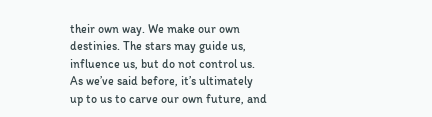their own way. We make our own destinies. The stars may guide us, influence us, but do not control us. As we’ve said before, it’s ultimately up to us to carve our own future, and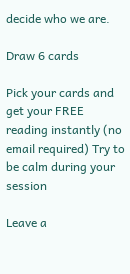decide who we are.

Draw 6 cards

Pick your cards and get your FREE reading instantly (no email required) Try to be calm during your session

Leave a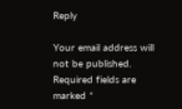Reply

Your email address will not be published. Required fields are marked *